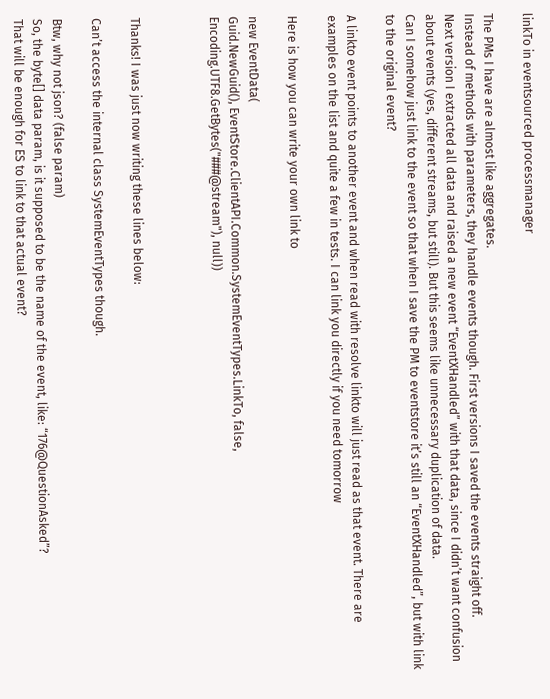linkTo in eventsourced processmanager

The PMs I have are almost like aggregates.
Instead of methods with parameters, they handle events though. First versions I saved the events straight off.
Next version I extracted all data and raised a new event “EventXHandled” with that data, since I didn’t want confusion about events (yes, different streams, but still). But this seems like unnecessary duplication of data.
Can I somehow just link to the event so that when I save the PM to eventstore it’s still an “EventXHandled”, but with link to the original event?

A linkto event points to another event and when read with resolve linkto will just read as that event. There are examples on the list and quite a few in tests. I can link you directly if you need tomorrow

Here is how you can write your own link to

new EventData(
Guid.NewGuid(), EventStore.ClientAPI.Common.SystemEventTypes.LinkTo, false,
Encoding.UTF8.GetBytes("###@stream"), null))



Thanks! I was just now writing these lines below:

Can’t access the internal class SystemEventTypes though.

Btw, why not json? (false param)
So, the byte[] data param, is it supposed to be the name of the event, like: “176@QuestionAsked”?
That will be enough for ES to link to that actual event?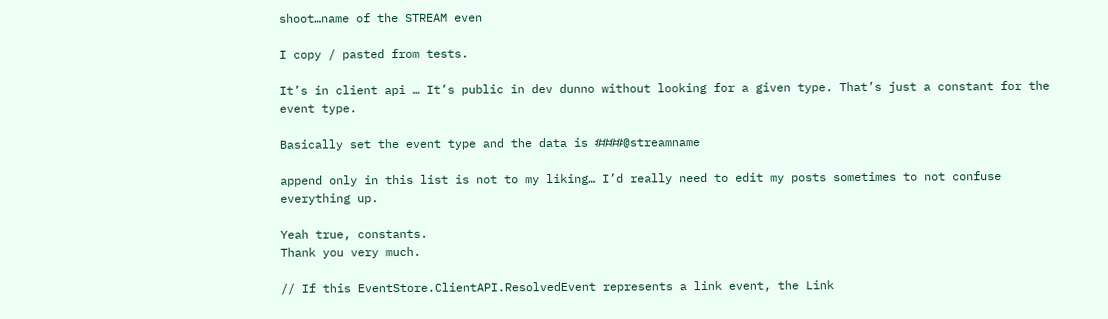shoot…name of the STREAM even

I copy / pasted from tests.

It’s in client api … It’s public in dev dunno without looking for a given type. That’s just a constant for the event type.

Basically set the event type and the data is ####@streamname

append only in this list is not to my liking… I’d really need to edit my posts sometimes to not confuse everything up.

Yeah true, constants.
Thank you very much.

// If this EventStore.ClientAPI.ResolvedEvent represents a link event, the Link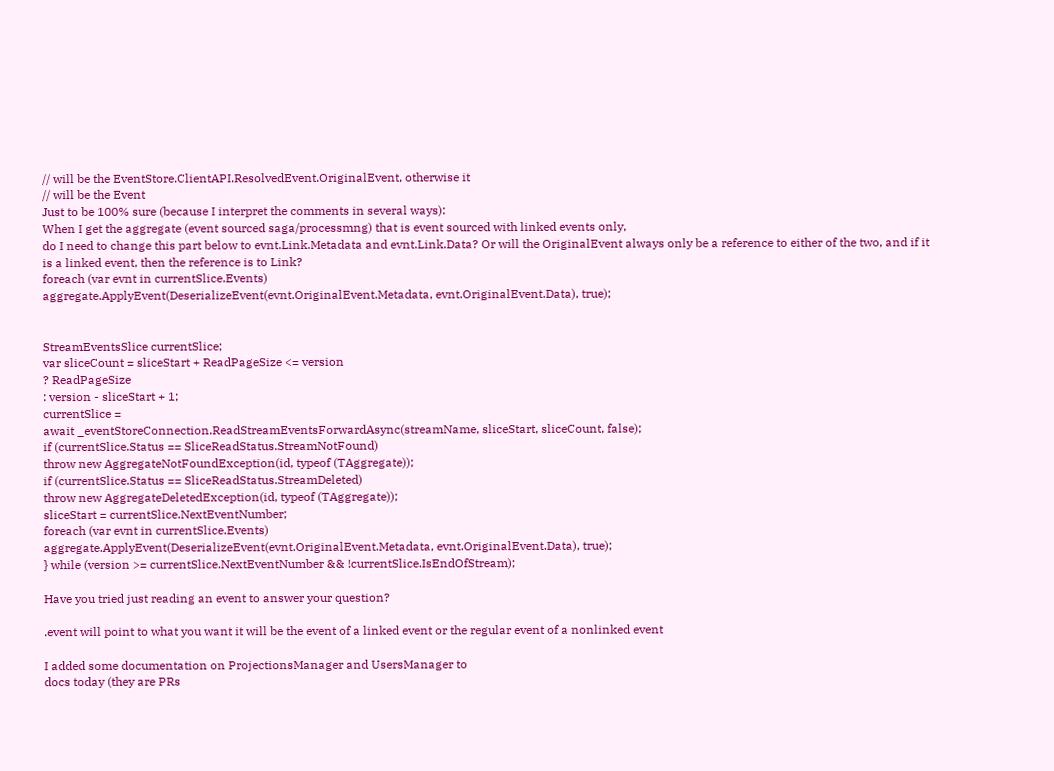// will be the EventStore.ClientAPI.ResolvedEvent.OriginalEvent, otherwise it
// will be the Event
Just to be 100% sure (because I interpret the comments in several ways):
When I get the aggregate (event sourced saga/processmng) that is event sourced with linked events only,
do I need to change this part below to evnt.Link.Metadata and evnt.Link.Data? Or will the OriginalEvent always only be a reference to either of the two, and if it is a linked event, then the reference is to Link?
foreach (var evnt in currentSlice.Events)
aggregate.ApplyEvent(DeserializeEvent(evnt.OriginalEvent.Metadata, evnt.OriginalEvent.Data), true);


StreamEventsSlice currentSlice;
var sliceCount = sliceStart + ReadPageSize <= version
? ReadPageSize
: version - sliceStart + 1;
currentSlice =
await _eventStoreConnection.ReadStreamEventsForwardAsync(streamName, sliceStart, sliceCount, false);
if (currentSlice.Status == SliceReadStatus.StreamNotFound)
throw new AggregateNotFoundException(id, typeof (TAggregate));
if (currentSlice.Status == SliceReadStatus.StreamDeleted)
throw new AggregateDeletedException(id, typeof (TAggregate));
sliceStart = currentSlice.NextEventNumber;
foreach (var evnt in currentSlice.Events)
aggregate.ApplyEvent(DeserializeEvent(evnt.OriginalEvent.Metadata, evnt.OriginalEvent.Data), true);
} while (version >= currentSlice.NextEventNumber && !currentSlice.IsEndOfStream);

Have you tried just reading an event to answer your question?

.event will point to what you want it will be the event of a linked event or the regular event of a nonlinked event

I added some documentation on ProjectionsManager and UsersManager to
docs today (they are PRs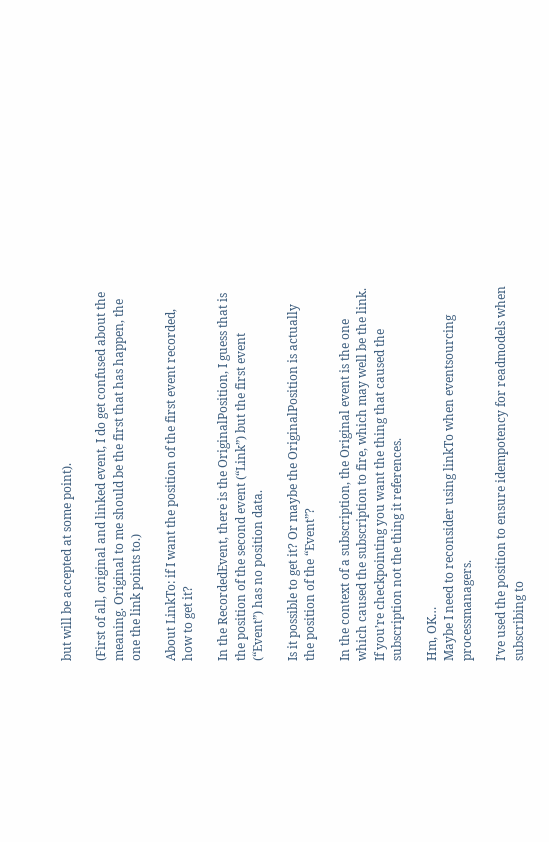but will be accepted at some point).

(First of all, original and linked event, I do get confused about the meaning. Original to me should be the first that has happen, the one the link points to.)

About LinkTo: if I want the position of the first event recorded, how to get it?

In the RecordedEvent, there is the OriginalPosition, I guess that is the position of the second event (“Link”) but the first event (“Event”) has no position data.

Is it possible to get it? Or maybe the OriginalPosition is actually the position of the “Event”?

In the context of a subscription, the Original event is the one which caused the subscription to fire, which may well be the link. If you’re checkpointing you want the thing that caused the subscription not the thing it references.

Hm, OK…
Maybe I need to reconsider using linkTo when eventsourcing processmanagers.

I’ve used the position to ensure idempotency for readmodels when subscribing to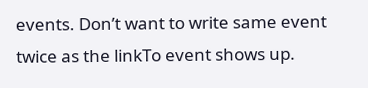events. Don’t want to write same event twice as the linkTo event shows up.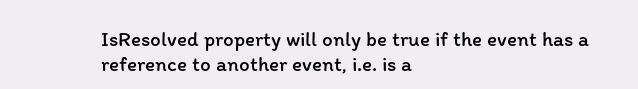IsResolved property will only be true if the event has a reference to another event, i.e. is a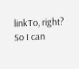linkTo, right? So I can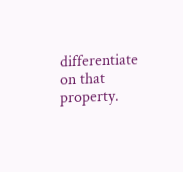differentiate on that property.